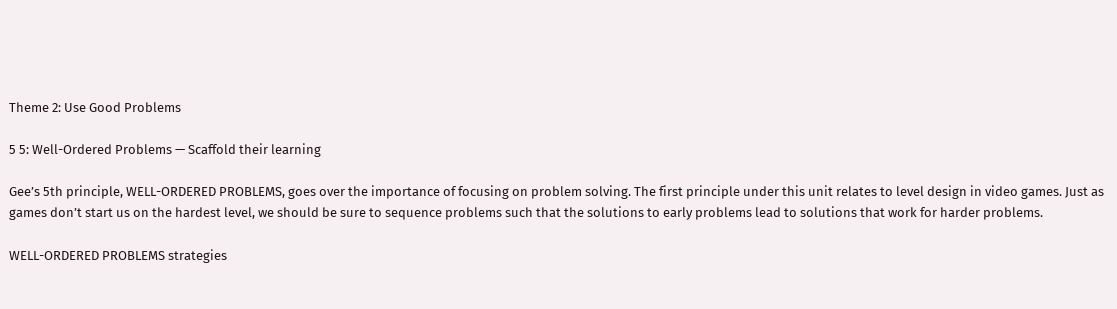Theme 2: Use Good Problems

5 5: Well-Ordered Problems — Scaffold their learning

Gee’s 5th principle, WELL-ORDERED PROBLEMS, goes over the importance of focusing on problem solving. The first principle under this unit relates to level design in video games. Just as games don’t start us on the hardest level, we should be sure to sequence problems such that the solutions to early problems lead to solutions that work for harder problems.

WELL-ORDERED PROBLEMS strategies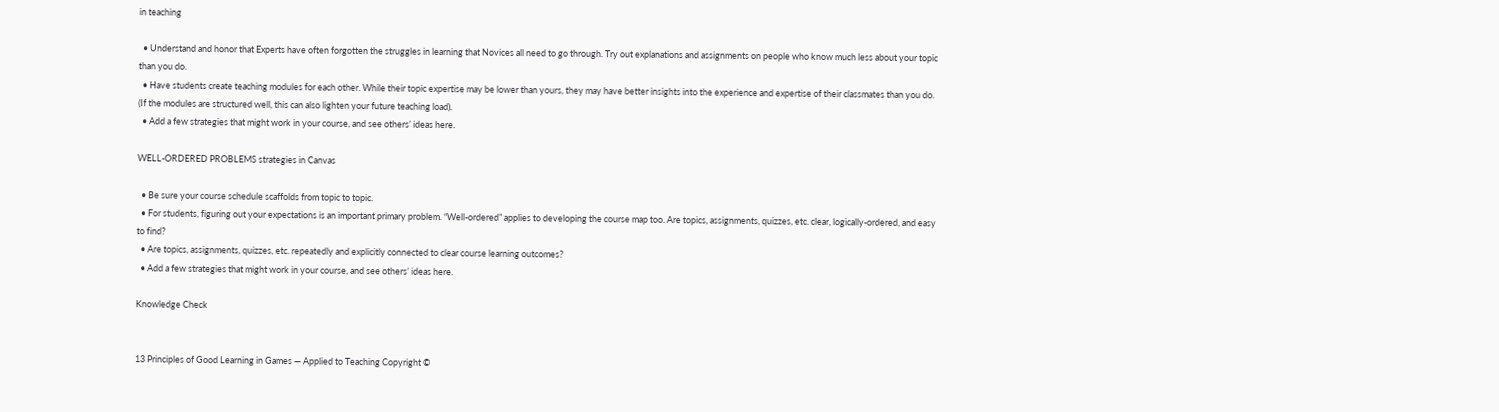in teaching

  • Understand and honor that Experts have often forgotten the struggles in learning that Novices all need to go through. Try out explanations and assignments on people who know much less about your topic than you do.
  • Have students create teaching modules for each other. While their topic expertise may be lower than yours, they may have better insights into the experience and expertise of their classmates than you do. (If the modules are structured well, this can also lighten your future teaching load).
  • Add a few strategies that might work in your course, and see others’ ideas here.

WELL-ORDERED PROBLEMS strategies in Canvas

  • Be sure your course schedule scaffolds from topic to topic.
  • For students, figuring out your expectations is an important primary problem. “Well-ordered” applies to developing the course map too. Are topics, assignments, quizzes, etc. clear, logically-ordered, and easy to find?
  • Are topics, assignments, quizzes, etc. repeatedly and explicitly connected to clear course learning outcomes?
  • Add a few strategies that might work in your course, and see others’ ideas here.

Knowledge Check


13 Principles of Good Learning in Games — Applied to Teaching Copyright ©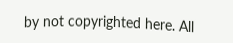by not copyrighted here. All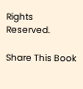Rights Reserved.

Share This Book